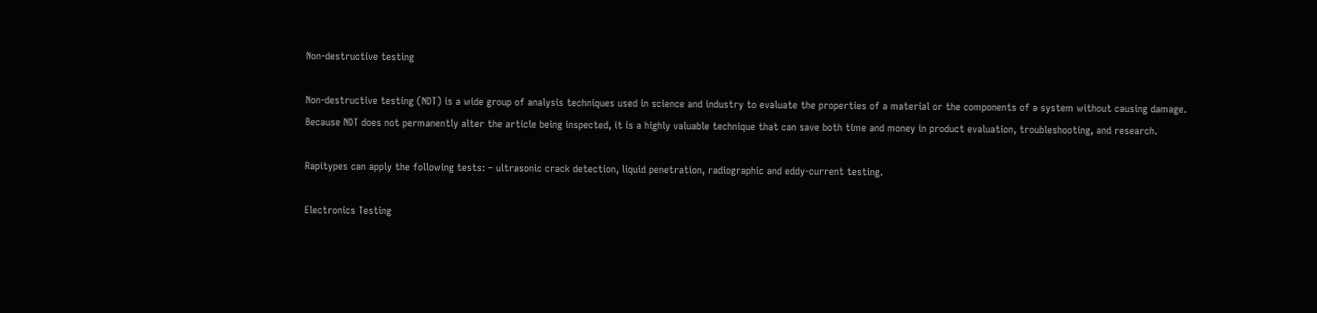Non-destructive testing

Non-destructive testing (NDT) is a wide group of analysis techniques used in science and industry to evaluate the properties of a material or the components of a system without causing damage. Because NDT does not permanently alter the article being inspected, it is a highly valuable technique that can save both time and money in product evaluation, troubleshooting, and research.

Rapitypes can apply the following tests: – ultrasonic crack detection, liquid penetration, radiographic and eddy-current testing.

Electronics Testing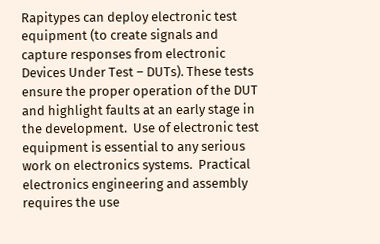Rapitypes can deploy electronic test equipment (to create signals and capture responses from electronic Devices Under Test – DUTs). These tests ensure the proper operation of the DUT and highlight faults at an early stage in the development.  Use of electronic test equipment is essential to any serious work on electronics systems.  Practical electronics engineering and assembly requires the use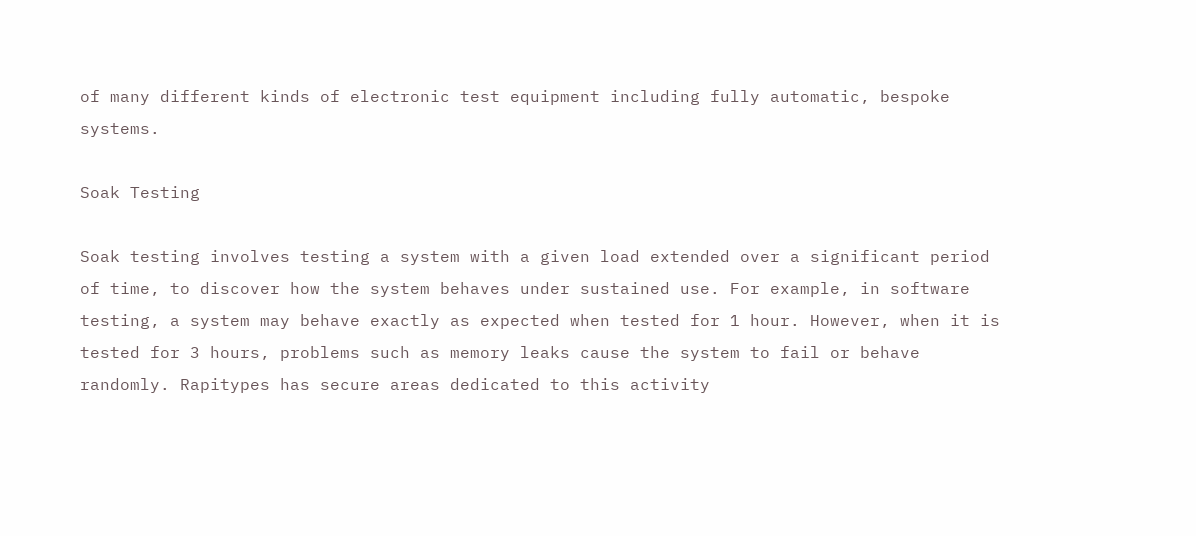of many different kinds of electronic test equipment including fully automatic, bespoke systems.

Soak Testing

Soak testing involves testing a system with a given load extended over a significant period of time, to discover how the system behaves under sustained use. For example, in software testing, a system may behave exactly as expected when tested for 1 hour. However, when it is tested for 3 hours, problems such as memory leaks cause the system to fail or behave randomly. Rapitypes has secure areas dedicated to this activity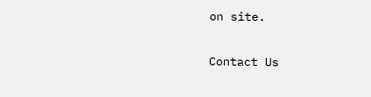on site.

Contact Us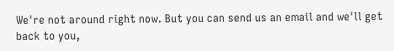We're not around right now. But you can send us an email and we'll get back to you,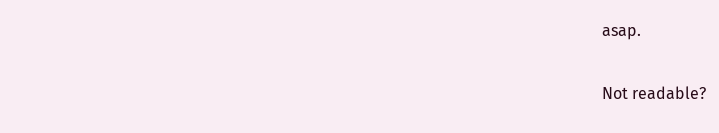asap.

Not readable?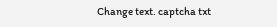Change text. captcha txt